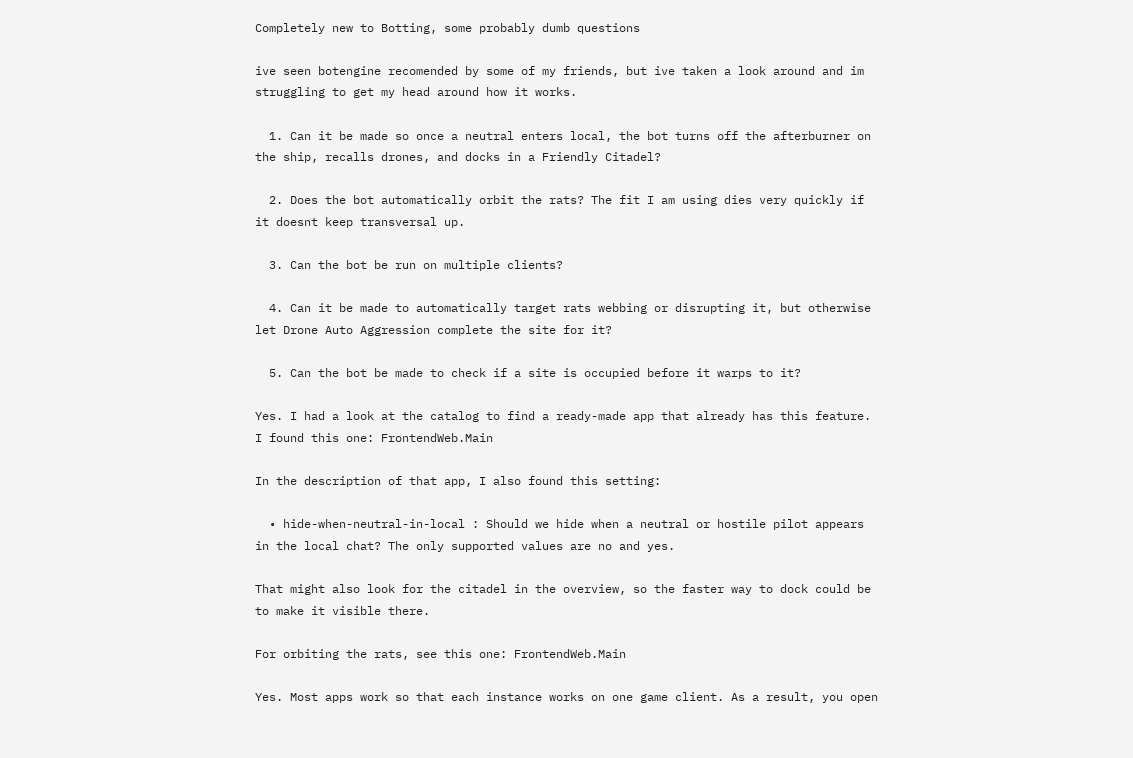Completely new to Botting, some probably dumb questions

ive seen botengine recomended by some of my friends, but ive taken a look around and im struggling to get my head around how it works.

  1. Can it be made so once a neutral enters local, the bot turns off the afterburner on the ship, recalls drones, and docks in a Friendly Citadel?

  2. Does the bot automatically orbit the rats? The fit I am using dies very quickly if it doesnt keep transversal up.

  3. Can the bot be run on multiple clients?

  4. Can it be made to automatically target rats webbing or disrupting it, but otherwise let Drone Auto Aggression complete the site for it?

  5. Can the bot be made to check if a site is occupied before it warps to it?

Yes. I had a look at the catalog to find a ready-made app that already has this feature.
I found this one: FrontendWeb.Main

In the description of that app, I also found this setting:

  • hide-when-neutral-in-local : Should we hide when a neutral or hostile pilot appears in the local chat? The only supported values are no and yes.

That might also look for the citadel in the overview, so the faster way to dock could be to make it visible there.

For orbiting the rats, see this one: FrontendWeb.Main

Yes. Most apps work so that each instance works on one game client. As a result, you open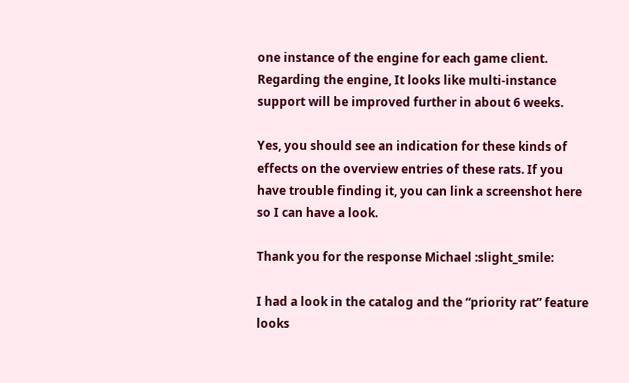one instance of the engine for each game client. Regarding the engine, It looks like multi-instance support will be improved further in about 6 weeks.

Yes, you should see an indication for these kinds of effects on the overview entries of these rats. If you have trouble finding it, you can link a screenshot here so I can have a look.

Thank you for the response Michael :slight_smile:

I had a look in the catalog and the “priority rat” feature looks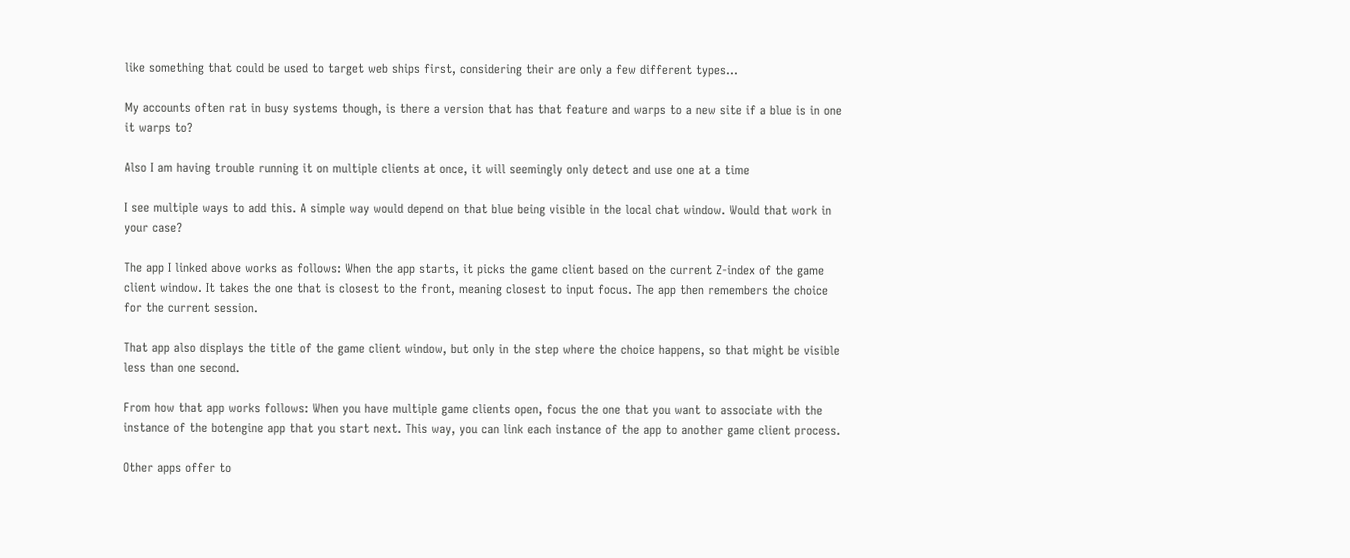like something that could be used to target web ships first, considering their are only a few different types…

My accounts often rat in busy systems though, is there a version that has that feature and warps to a new site if a blue is in one it warps to?

Also I am having trouble running it on multiple clients at once, it will seemingly only detect and use one at a time

I see multiple ways to add this. A simple way would depend on that blue being visible in the local chat window. Would that work in your case?

The app I linked above works as follows: When the app starts, it picks the game client based on the current Z-index of the game client window. It takes the one that is closest to the front, meaning closest to input focus. The app then remembers the choice for the current session.

That app also displays the title of the game client window, but only in the step where the choice happens, so that might be visible less than one second.

From how that app works follows: When you have multiple game clients open, focus the one that you want to associate with the instance of the botengine app that you start next. This way, you can link each instance of the app to another game client process.

Other apps offer to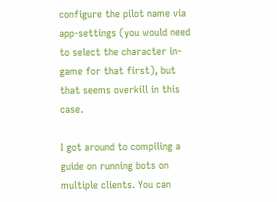configure the pilot name via app-settings (you would need to select the character in-game for that first), but that seems overkill in this case.

I got around to compiling a guide on running bots on multiple clients. You can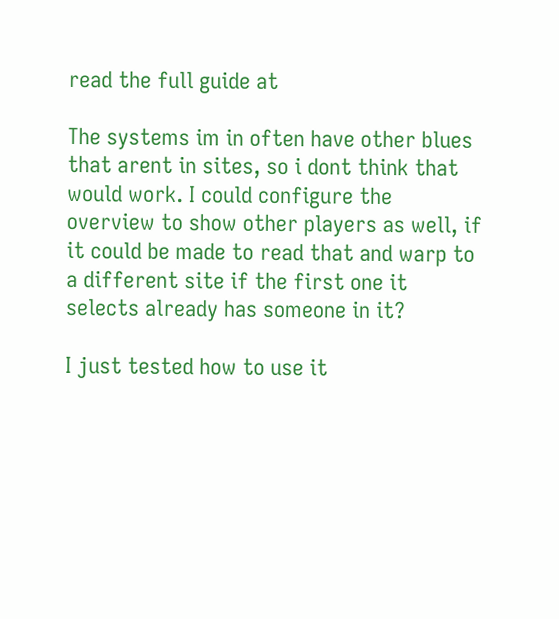read the full guide at

The systems im in often have other blues that arent in sites, so i dont think that would work. I could configure the overview to show other players as well, if it could be made to read that and warp to a different site if the first one it selects already has someone in it?

I just tested how to use it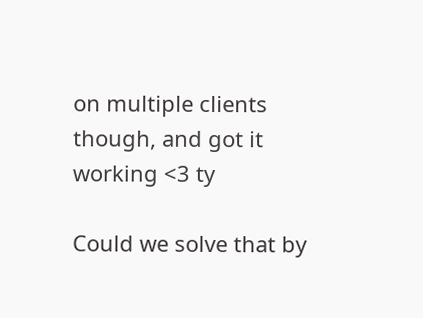on multiple clients though, and got it working <3 ty

Could we solve that by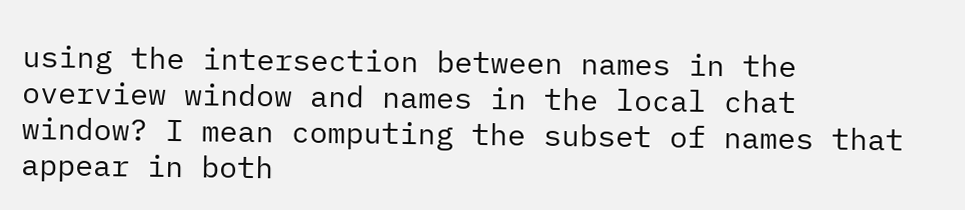using the intersection between names in the overview window and names in the local chat window? I mean computing the subset of names that appear in both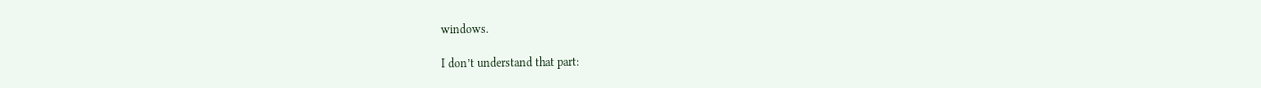windows.

I don’t understand that part: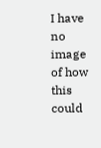I have no image of how this could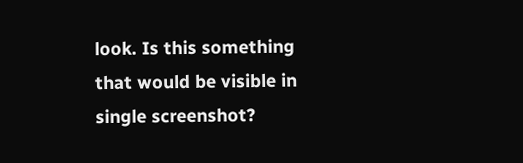look. Is this something that would be visible in single screenshot?